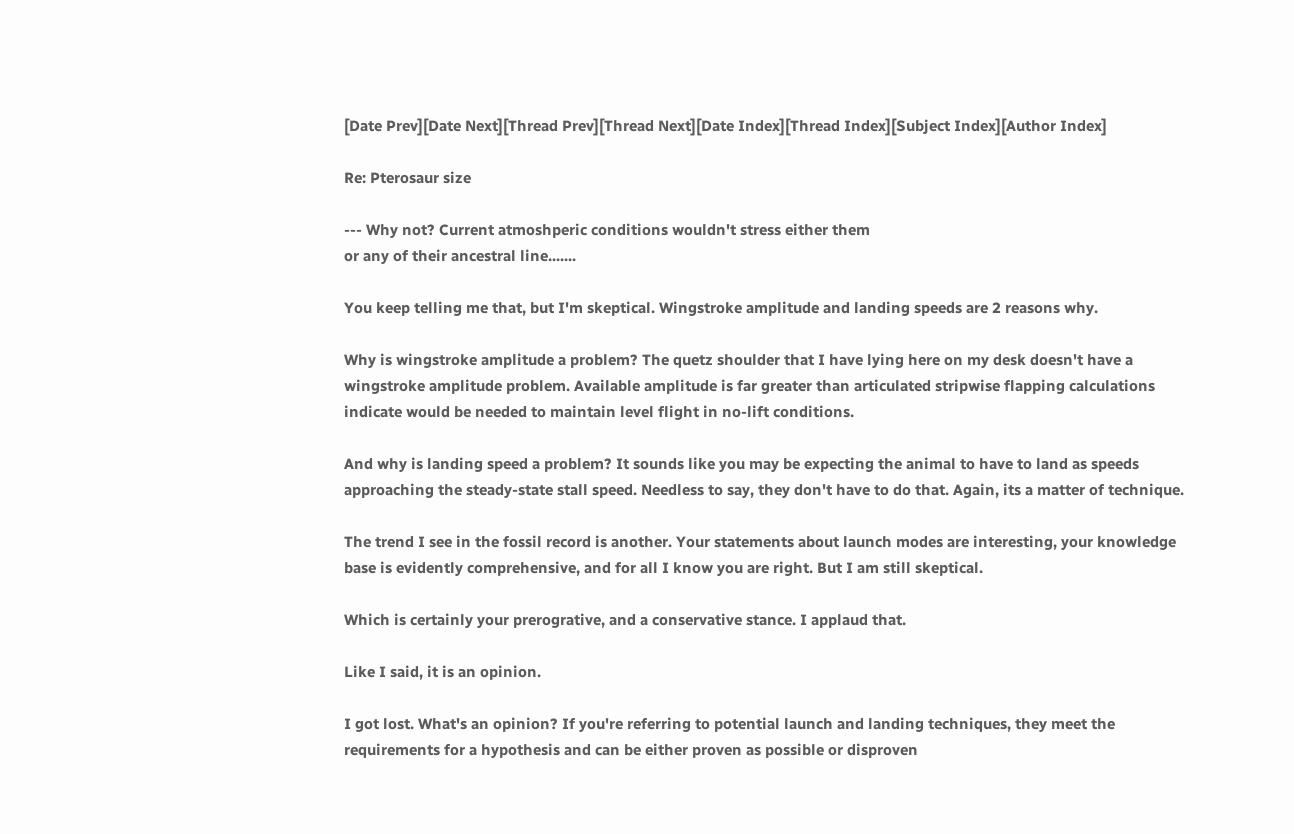[Date Prev][Date Next][Thread Prev][Thread Next][Date Index][Thread Index][Subject Index][Author Index]

Re: Pterosaur size

--- Why not? Current atmoshperic conditions wouldn't stress either them
or any of their ancestral line.......

You keep telling me that, but I'm skeptical. Wingstroke amplitude and landing speeds are 2 reasons why.

Why is wingstroke amplitude a problem? The quetz shoulder that I have lying here on my desk doesn't have a wingstroke amplitude problem. Available amplitude is far greater than articulated stripwise flapping calculations indicate would be needed to maintain level flight in no-lift conditions.

And why is landing speed a problem? It sounds like you may be expecting the animal to have to land as speeds approaching the steady-state stall speed. Needless to say, they don't have to do that. Again, its a matter of technique.

The trend I see in the fossil record is another. Your statements about launch modes are interesting, your knowledge base is evidently comprehensive, and for all I know you are right. But I am still skeptical.

Which is certainly your prerogrative, and a conservative stance. I applaud that.

Like I said, it is an opinion.

I got lost. What's an opinion? If you're referring to potential launch and landing techniques, they meet the requirements for a hypothesis and can be either proven as possible or disproven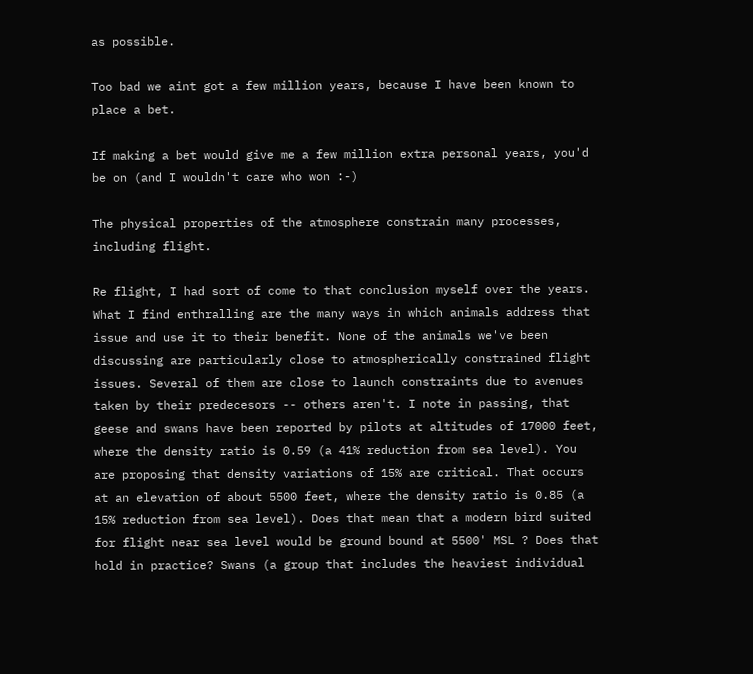as possible.

Too bad we aint got a few million years, because I have been known to place a bet.

If making a bet would give me a few million extra personal years, you'd be on (and I wouldn't care who won :-)

The physical properties of the atmosphere constrain many processes, including flight.

Re flight, I had sort of come to that conclusion myself over the years. What I find enthralling are the many ways in which animals address that issue and use it to their benefit. None of the animals we've been discussing are particularly close to atmospherically constrained flight issues. Several of them are close to launch constraints due to avenues taken by their predecesors -- others aren't. I note in passing, that geese and swans have been reported by pilots at altitudes of 17000 feet, where the density ratio is 0.59 (a 41% reduction from sea level). You are proposing that density variations of 15% are critical. That occurs at an elevation of about 5500 feet, where the density ratio is 0.85 (a 15% reduction from sea level). Does that mean that a modern bird suited for flight near sea level would be ground bound at 5500' MSL ? Does that hold in practice? Swans (a group that includes the heaviest individual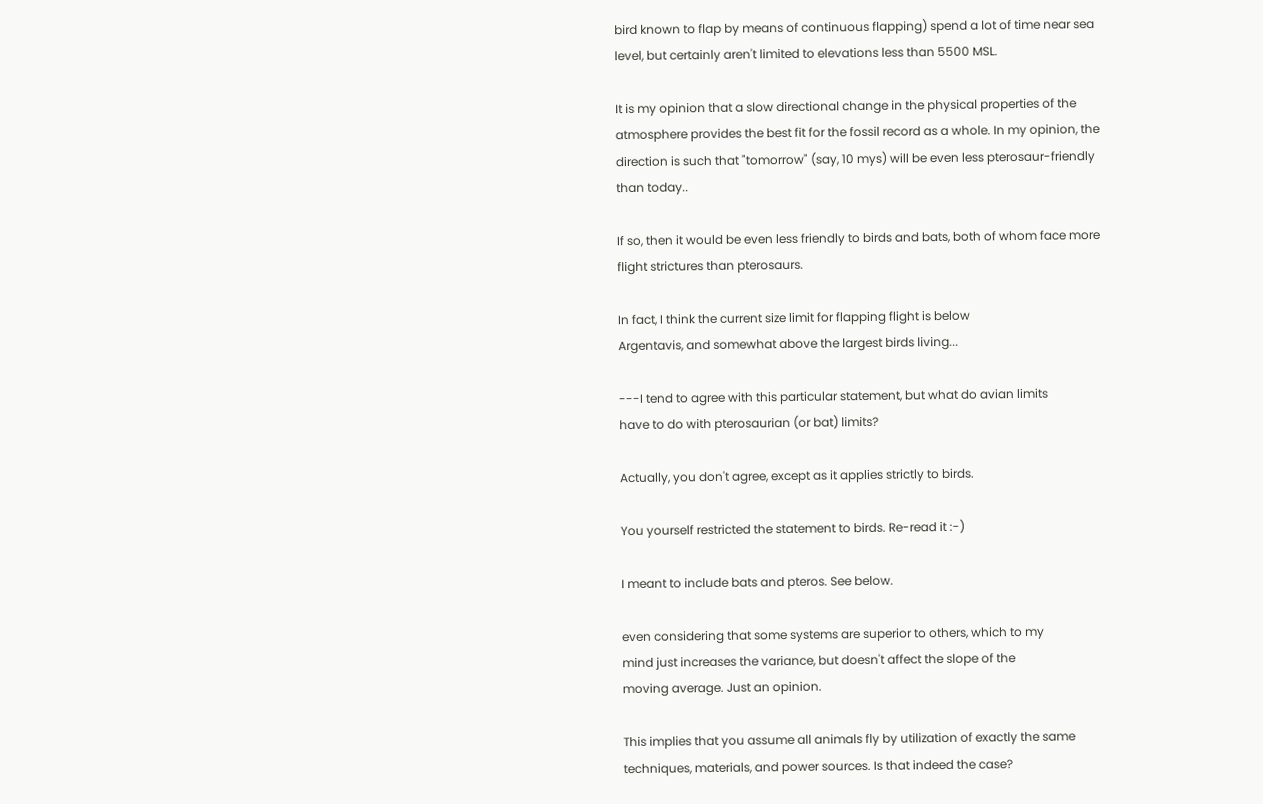bird known to flap by means of continuous flapping) spend a lot of time near sea level, but certainly aren't limited to elevations less than 5500 MSL.

It is my opinion that a slow directional change in the physical properties of the atmosphere provides the best fit for the fossil record as a whole. In my opinion, the direction is such that "tomorrow" (say, 10 mys) will be even less pterosaur-friendly than today..

If so, then it would be even less friendly to birds and bats, both of whom face more flight strictures than pterosaurs.

In fact, I think the current size limit for flapping flight is below
Argentavis, and somewhat above the largest birds living...

---I tend to agree with this particular statement, but what do avian limits
have to do with pterosaurian (or bat) limits?

Actually, you don't agree, except as it applies strictly to birds.

You yourself restricted the statement to birds. Re-read it :-)

I meant to include bats and pteros. See below.

even considering that some systems are superior to others, which to my
mind just increases the variance, but doesn't affect the slope of the
moving average. Just an opinion.

This implies that you assume all animals fly by utilization of exactly the same techniques, materials, and power sources. Is that indeed the case?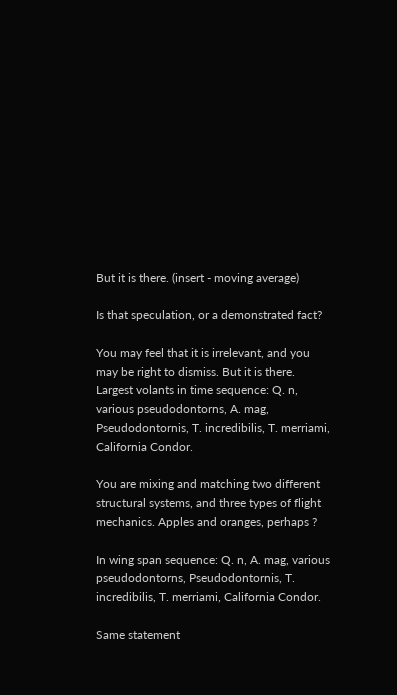But it is there. (insert - moving average)

Is that speculation, or a demonstrated fact?

You may feel that it is irrelevant, and you may be right to dismiss. But it is there.
Largest volants in time sequence: Q. n, various pseudodontorns, A. mag, Pseudodontornis, T. incredibilis, T. merriami, California Condor.

You are mixing and matching two different structural systems, and three types of flight mechanics. Apples and oranges, perhaps ?

In wing span sequence: Q. n, A. mag, various pseudodontorns, Pseudodontornis, T. incredibilis, T. merriami, California Condor.

Same statement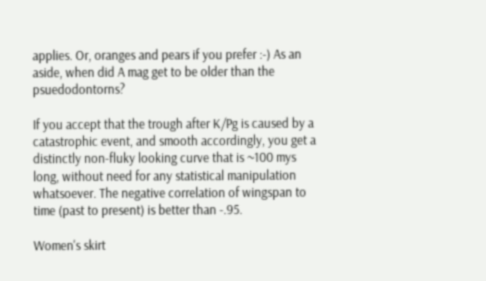applies. Or, oranges and pears if you prefer :-) As an aside, when did A mag get to be older than the psuedodontorns?

If you accept that the trough after K/Pg is caused by a catastrophic event, and smooth accordingly, you get a distinctly non-fluky looking curve that is ~100 mys long, without need for any statistical manipulation whatsoever. The negative correlation of wingspan to time (past to present) is better than -.95.

Women's skirt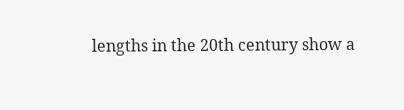lengths in the 20th century show a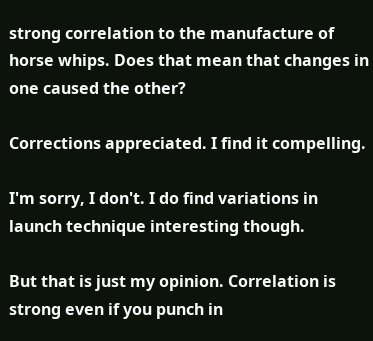strong correlation to the manufacture of horse whips. Does that mean that changes in one caused the other?

Corrections appreciated. I find it compelling.

I'm sorry, I don't. I do find variations in launch technique interesting though.

But that is just my opinion. Correlation is strong even if you punch in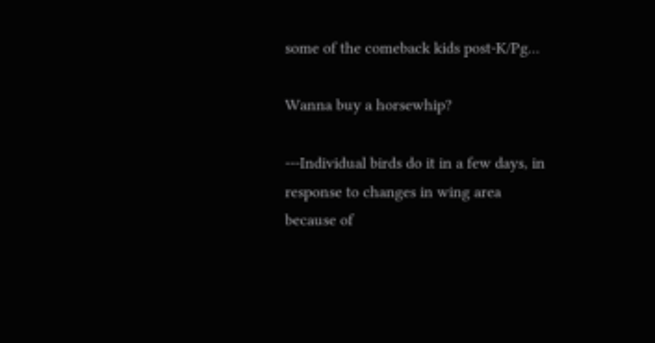some of the comeback kids post-K/Pg...

Wanna buy a horsewhip?

---Individual birds do it in a few days, in response to changes in wing area
because of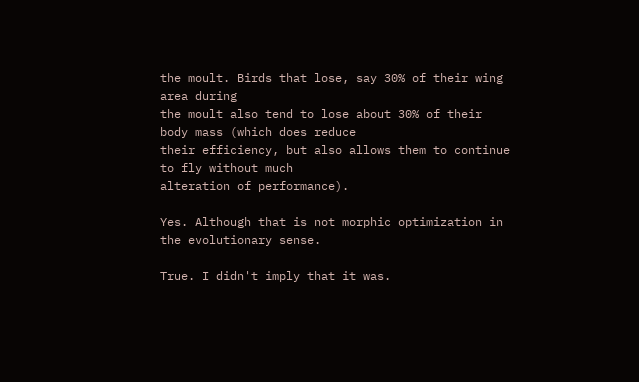the moult. Birds that lose, say 30% of their wing area during
the moult also tend to lose about 30% of their body mass (which does reduce
their efficiency, but also allows them to continue to fly without much
alteration of performance).

Yes. Although that is not morphic optimization in the evolutionary sense.

True. I didn't imply that it was.